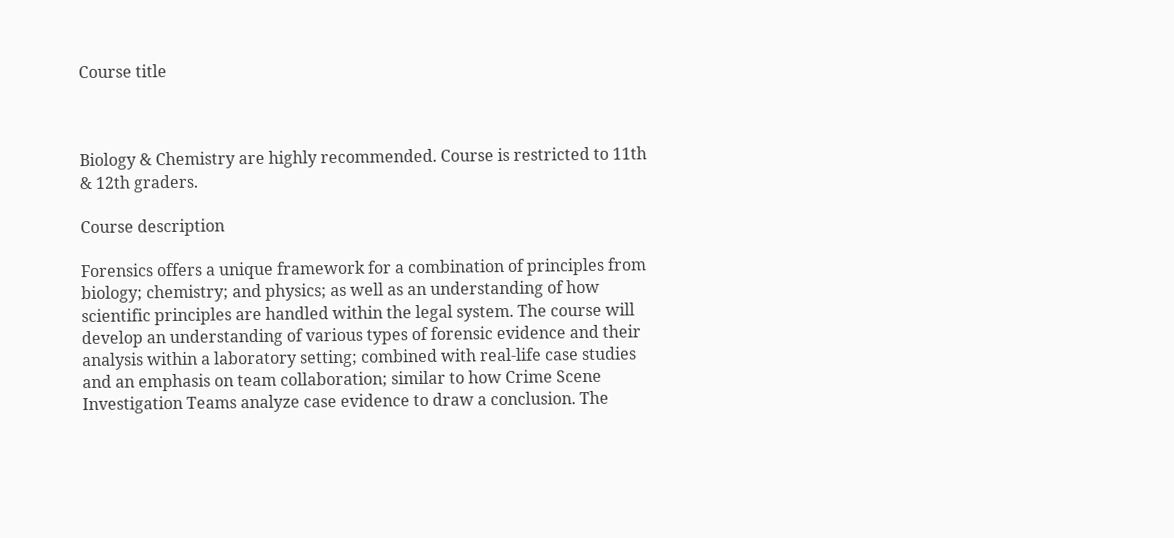Course title



Biology & Chemistry are highly recommended. Course is restricted to 11th & 12th graders.

Course description

Forensics offers a unique framework for a combination of principles from biology; chemistry; and physics; as well as an understanding of how scientific principles are handled within the legal system. The course will develop an understanding of various types of forensic evidence and their analysis within a laboratory setting; combined with real-life case studies and an emphasis on team collaboration; similar to how Crime Scene Investigation Teams analyze case evidence to draw a conclusion. The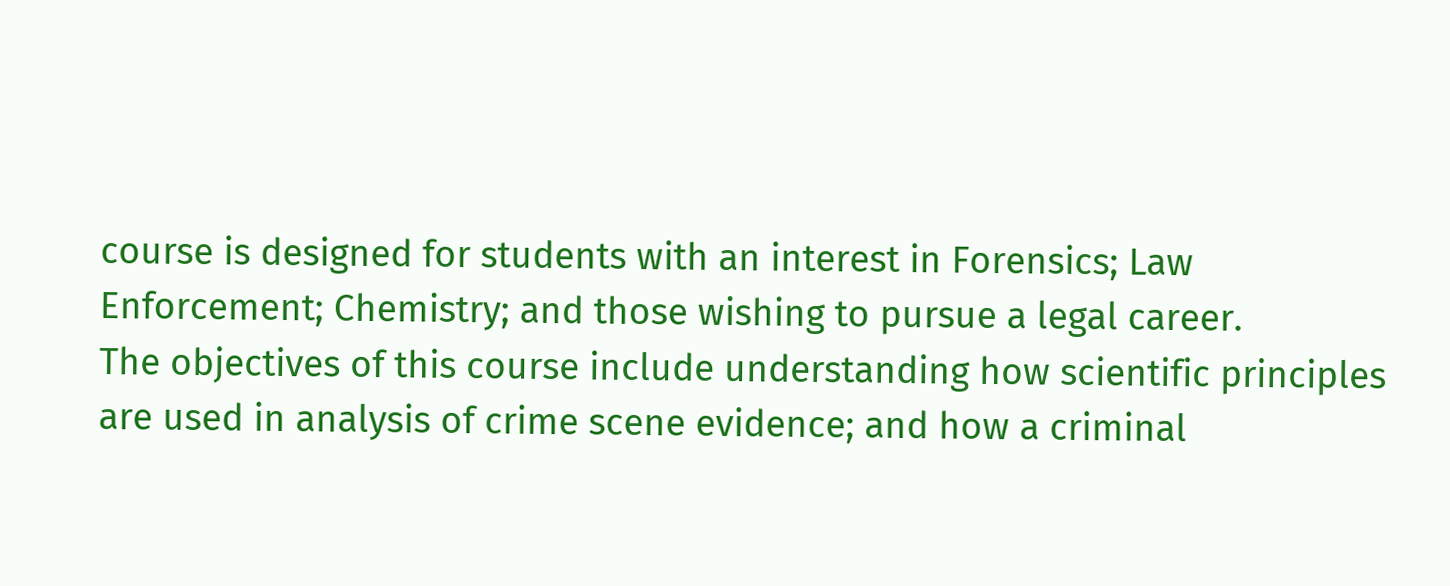course is designed for students with an interest in Forensics; Law Enforcement; Chemistry; and those wishing to pursue a legal career.
The objectives of this course include understanding how scientific principles are used in analysis of crime scene evidence; and how a criminal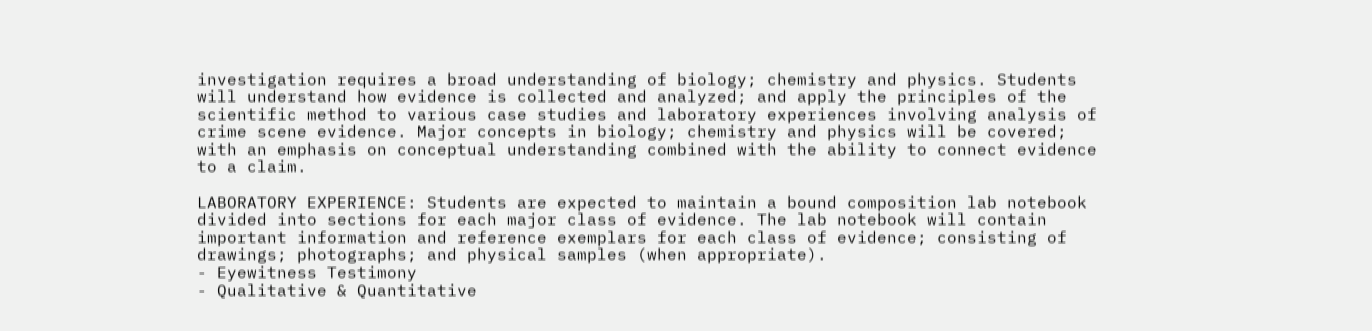investigation requires a broad understanding of biology; chemistry and physics. Students will understand how evidence is collected and analyzed; and apply the principles of the scientific method to various case studies and laboratory experiences involving analysis of crime scene evidence. Major concepts in biology; chemistry and physics will be covered; with an emphasis on conceptual understanding combined with the ability to connect evidence to a claim.

LABORATORY EXPERIENCE: Students are expected to maintain a bound composition lab notebook divided into sections for each major class of evidence. The lab notebook will contain important information and reference exemplars for each class of evidence; consisting of drawings; photographs; and physical samples (when appropriate).
- Eyewitness Testimony
- Qualitative & Quantitative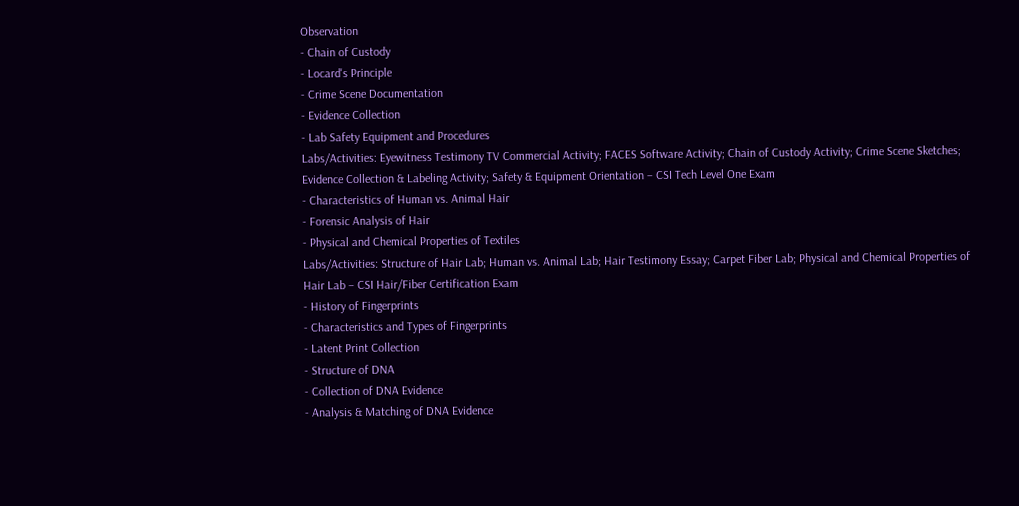Observation
- Chain of Custody
- Locard's Principle
- Crime Scene Documentation
- Evidence Collection
- Lab Safety Equipment and Procedures
Labs/Activities: Eyewitness Testimony TV Commercial Activity; FACES Software Activity; Chain of Custody Activity; Crime Scene Sketches; Evidence Collection & Labeling Activity; Safety & Equipment Orientation – CSI Tech Level One Exam
- Characteristics of Human vs. Animal Hair
- Forensic Analysis of Hair
- Physical and Chemical Properties of Textiles
Labs/Activities: Structure of Hair Lab; Human vs. Animal Lab; Hair Testimony Essay; Carpet Fiber Lab; Physical and Chemical Properties of Hair Lab – CSI Hair/Fiber Certification Exam
- History of Fingerprints
- Characteristics and Types of Fingerprints
- Latent Print Collection
- Structure of DNA
- Collection of DNA Evidence
- Analysis & Matching of DNA Evidence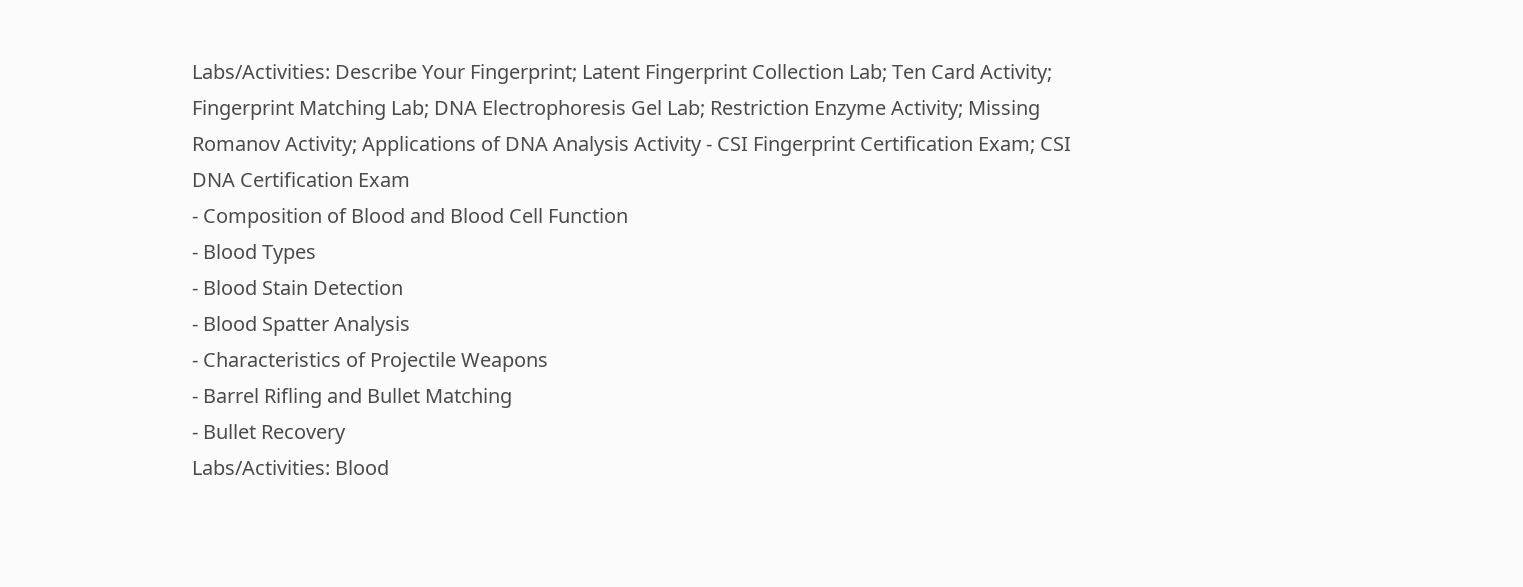Labs/Activities: Describe Your Fingerprint; Latent Fingerprint Collection Lab; Ten Card Activity; Fingerprint Matching Lab; DNA Electrophoresis Gel Lab; Restriction Enzyme Activity; Missing Romanov Activity; Applications of DNA Analysis Activity - CSI Fingerprint Certification Exam; CSI DNA Certification Exam
- Composition of Blood and Blood Cell Function
- Blood Types
- Blood Stain Detection
- Blood Spatter Analysis
- Characteristics of Projectile Weapons
- Barrel Rifling and Bullet Matching
- Bullet Recovery
Labs/Activities: Blood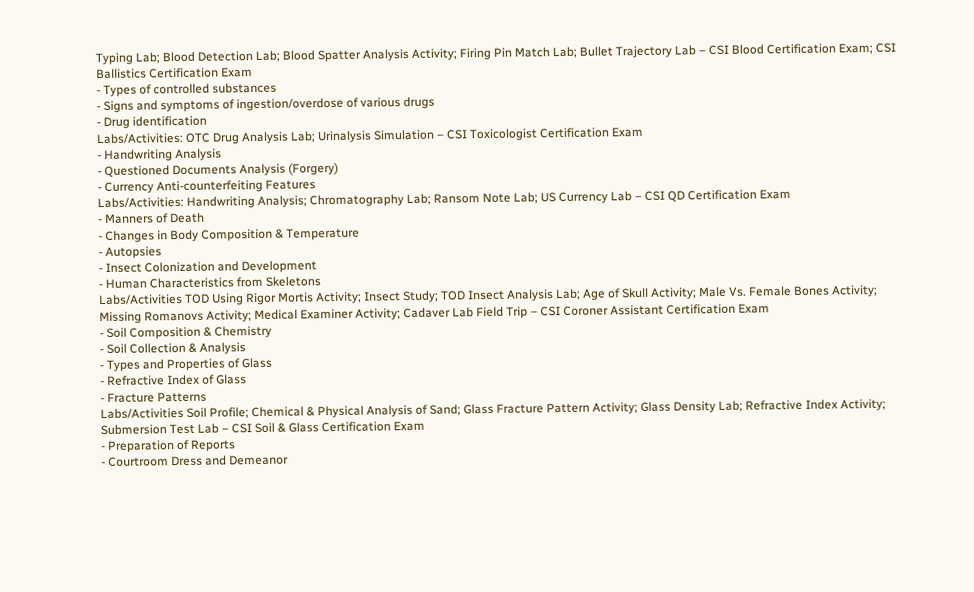Typing Lab; Blood Detection Lab; Blood Spatter Analysis Activity; Firing Pin Match Lab; Bullet Trajectory Lab – CSI Blood Certification Exam; CSI Ballistics Certification Exam
- Types of controlled substances
- Signs and symptoms of ingestion/overdose of various drugs
- Drug identification
Labs/Activities: OTC Drug Analysis Lab; Urinalysis Simulation – CSI Toxicologist Certification Exam
- Handwriting Analysis
- Questioned Documents Analysis (Forgery)
- Currency Anti-counterfeiting Features
Labs/Activities: Handwriting Analysis; Chromatography Lab; Ransom Note Lab; US Currency Lab – CSI QD Certification Exam
- Manners of Death
- Changes in Body Composition & Temperature
- Autopsies
- Insect Colonization and Development
- Human Characteristics from Skeletons
Labs/Activities TOD Using Rigor Mortis Activity; Insect Study; TOD Insect Analysis Lab; Age of Skull Activity; Male Vs. Female Bones Activity; Missing Romanovs Activity; Medical Examiner Activity; Cadaver Lab Field Trip – CSI Coroner Assistant Certification Exam
- Soil Composition & Chemistry
- Soil Collection & Analysis
- Types and Properties of Glass
- Refractive Index of Glass
- Fracture Patterns
Labs/Activities Soil Profile; Chemical & Physical Analysis of Sand; Glass Fracture Pattern Activity; Glass Density Lab; Refractive Index Activity; Submersion Test Lab – CSI Soil & Glass Certification Exam
- Preparation of Reports
- Courtroom Dress and Demeanor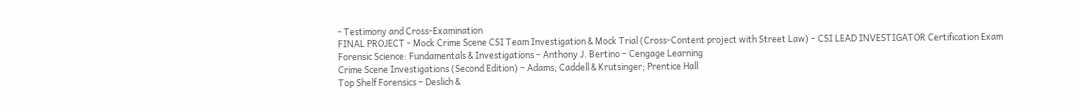- Testimony and Cross-Examination
FINAL PROJECT - Mock Crime Scene CSI Team Investigation & Mock Trial (Cross-Content project with Street Law) – CSI LEAD INVESTIGATOR Certification Exam
Forensic Science: Fundamentals & Investigations – Anthony J. Bertino – Cengage Learning
Crime Scene Investigations (Second Edition) – Adams; Caddell & Krutsinger; Prentice Hall
Top Shelf Forensics – Deslich &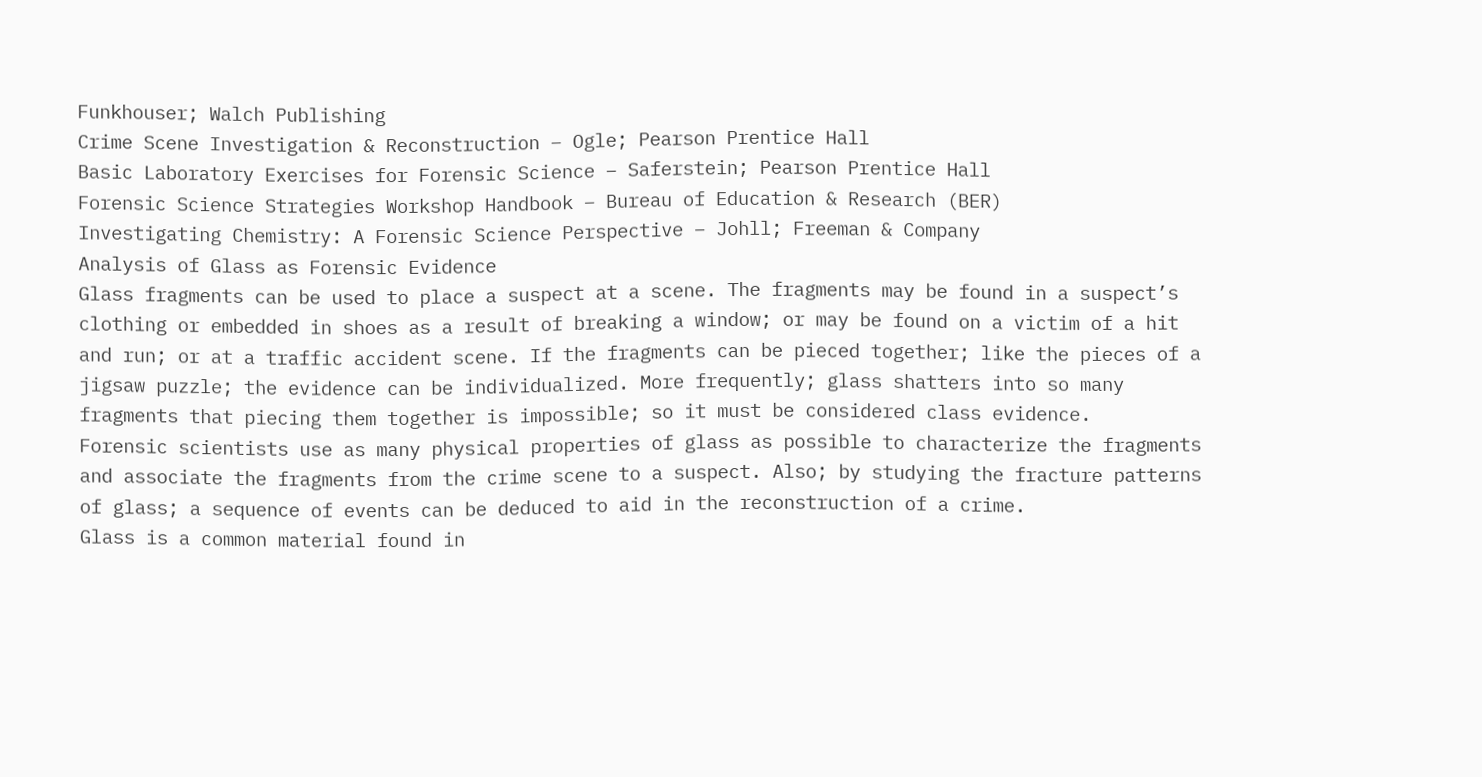Funkhouser; Walch Publishing
Crime Scene Investigation & Reconstruction – Ogle; Pearson Prentice Hall
Basic Laboratory Exercises for Forensic Science – Saferstein; Pearson Prentice Hall
Forensic Science Strategies Workshop Handbook – Bureau of Education & Research (BER)
Investigating Chemistry: A Forensic Science Perspective – Johll; Freeman & Company
Analysis of Glass as Forensic Evidence
Glass fragments can be used to place a suspect at a scene. The fragments may be found in a suspect’s clothing or embedded in shoes as a result of breaking a window; or may be found on a victim of a hit and run; or at a traffic accident scene. If the fragments can be pieced together; like the pieces of a jigsaw puzzle; the evidence can be individualized. More frequently; glass shatters into so many fragments that piecing them together is impossible; so it must be considered class evidence.
Forensic scientists use as many physical properties of glass as possible to characterize the fragments and associate the fragments from the crime scene to a suspect. Also; by studying the fracture patterns of glass; a sequence of events can be deduced to aid in the reconstruction of a crime.
Glass is a common material found in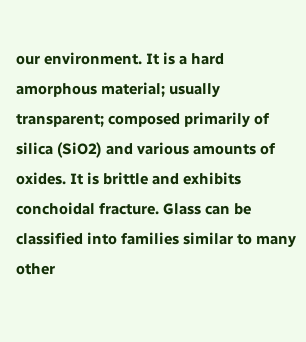our environment. It is a hard amorphous material; usually transparent; composed primarily of silica (SiO2) and various amounts of oxides. It is brittle and exhibits conchoidal fracture. Glass can be classified into families similar to many other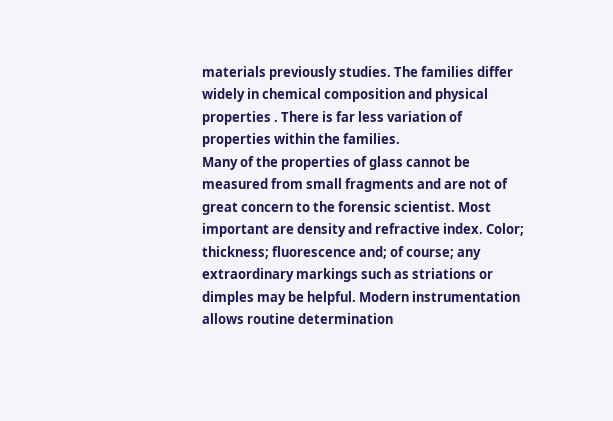materials previously studies. The families differ widely in chemical composition and physical properties . There is far less variation of properties within the families.
Many of the properties of glass cannot be measured from small fragments and are not of great concern to the forensic scientist. Most important are density and refractive index. Color; thickness; fluorescence and; of course; any extraordinary markings such as striations or dimples may be helpful. Modern instrumentation allows routine determination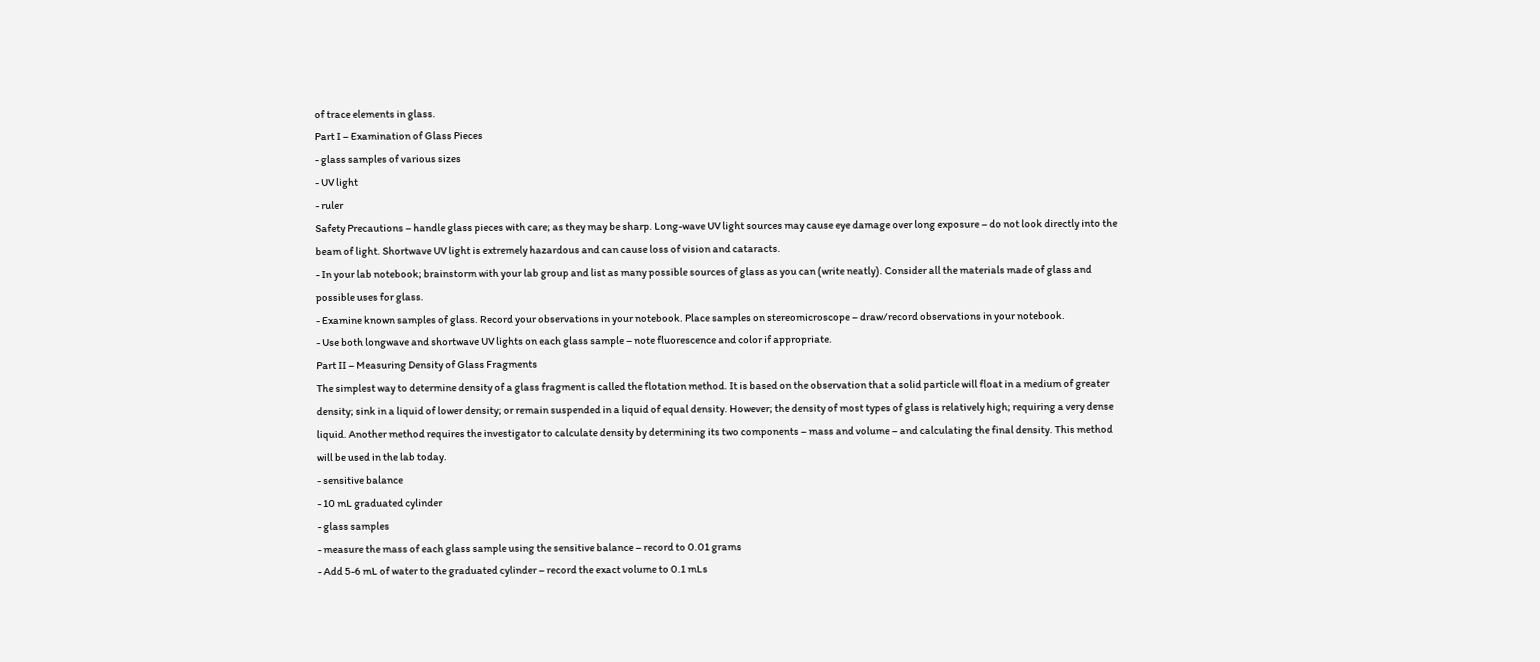of trace elements in glass.
Part I – Examination of Glass Pieces
- glass samples of various sizes
- UV light
- ruler
Safety Precautions – handle glass pieces with care; as they may be sharp. Long-wave UV light sources may cause eye damage over long exposure – do not look directly into the beam of light. Shortwave UV light is extremely hazardous and can cause loss of vision and cataracts.
- In your lab notebook; brainstorm with your lab group and list as many possible sources of glass as you can (write neatly). Consider all the materials made of glass and possible uses for glass.
- Examine known samples of glass. Record your observations in your notebook. Place samples on stereomicroscope – draw/record observations in your notebook.
- Use both longwave and shortwave UV lights on each glass sample – note fluorescence and color if appropriate.
Part II – Measuring Density of Glass Fragments
The simplest way to determine density of a glass fragment is called the flotation method. It is based on the observation that a solid particle will float in a medium of greater density; sink in a liquid of lower density; or remain suspended in a liquid of equal density. However; the density of most types of glass is relatively high; requiring a very dense liquid. Another method requires the investigator to calculate density by determining its two components – mass and volume – and calculating the final density. This method will be used in the lab today.
- sensitive balance
- 10 mL graduated cylinder
- glass samples
- measure the mass of each glass sample using the sensitive balance – record to 0.01 grams
- Add 5-6 mL of water to the graduated cylinder – record the exact volume to 0.1 mLs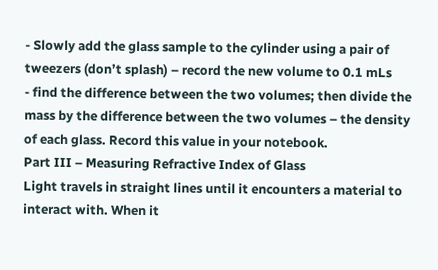- Slowly add the glass sample to the cylinder using a pair of tweezers (don’t splash) – record the new volume to 0.1 mLs
- find the difference between the two volumes; then divide the mass by the difference between the two volumes – the density of each glass. Record this value in your notebook.
Part III – Measuring Refractive Index of Glass
Light travels in straight lines until it encounters a material to interact with. When it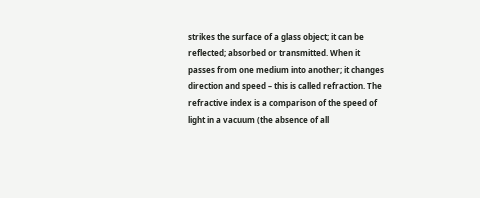strikes the surface of a glass object; it can be reflected; absorbed or transmitted. When it passes from one medium into another; it changes direction and speed – this is called refraction. The refractive index is a comparison of the speed of light in a vacuum (the absence of all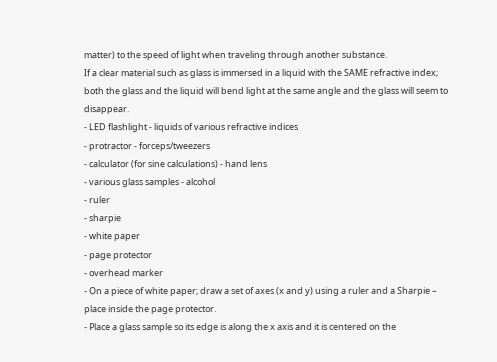matter) to the speed of light when traveling through another substance.
If a clear material such as glass is immersed in a liquid with the SAME refractive index; both the glass and the liquid will bend light at the same angle and the glass will seem to disappear.
- LED flashlight - liquids of various refractive indices
- protractor - forceps/tweezers
- calculator (for sine calculations) - hand lens
- various glass samples - alcohol
- ruler
- sharpie
- white paper
- page protector
- overhead marker
- On a piece of white paper; draw a set of axes (x and y) using a ruler and a Sharpie – place inside the page protector.
- Place a glass sample so its edge is along the x axis and it is centered on the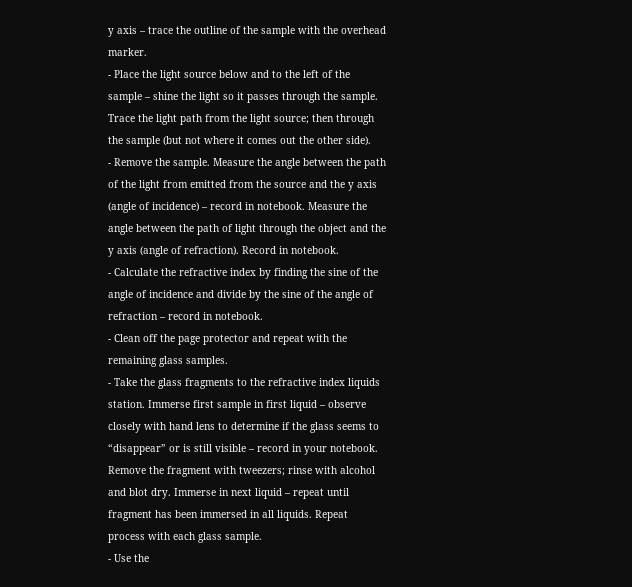y axis – trace the outline of the sample with the overhead marker.
- Place the light source below and to the left of the sample – shine the light so it passes through the sample. Trace the light path from the light source; then through the sample (but not where it comes out the other side).
- Remove the sample. Measure the angle between the path of the light from emitted from the source and the y axis (angle of incidence) – record in notebook. Measure the angle between the path of light through the object and the y axis (angle of refraction). Record in notebook.
- Calculate the refractive index by finding the sine of the angle of incidence and divide by the sine of the angle of refraction – record in notebook.
- Clean off the page protector and repeat with the remaining glass samples.
- Take the glass fragments to the refractive index liquids station. Immerse first sample in first liquid – observe closely with hand lens to determine if the glass seems to “disappear” or is still visible – record in your notebook. Remove the fragment with tweezers; rinse with alcohol and blot dry. Immerse in next liquid – repeat until fragment has been immersed in all liquids. Repeat process with each glass sample.
- Use the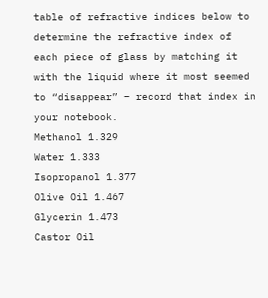table of refractive indices below to determine the refractive index of each piece of glass by matching it with the liquid where it most seemed to “disappear” – record that index in your notebook.
Methanol 1.329
Water 1.333
Isopropanol 1.377
Olive Oil 1.467
Glycerin 1.473
Castor Oil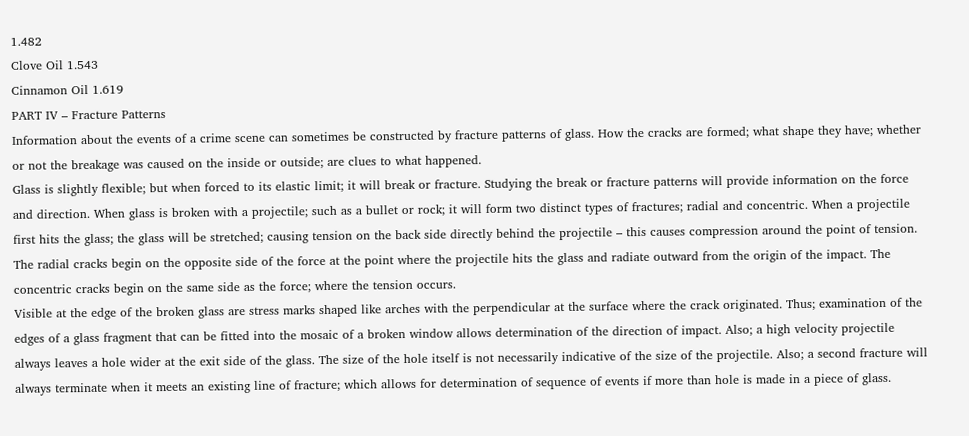1.482
Clove Oil 1.543
Cinnamon Oil 1.619
PART IV – Fracture Patterns
Information about the events of a crime scene can sometimes be constructed by fracture patterns of glass. How the cracks are formed; what shape they have; whether or not the breakage was caused on the inside or outside; are clues to what happened.
Glass is slightly flexible; but when forced to its elastic limit; it will break or fracture. Studying the break or fracture patterns will provide information on the force and direction. When glass is broken with a projectile; such as a bullet or rock; it will form two distinct types of fractures; radial and concentric. When a projectile first hits the glass; the glass will be stretched; causing tension on the back side directly behind the projectile – this causes compression around the point of tension. The radial cracks begin on the opposite side of the force at the point where the projectile hits the glass and radiate outward from the origin of the impact. The concentric cracks begin on the same side as the force; where the tension occurs.
Visible at the edge of the broken glass are stress marks shaped like arches with the perpendicular at the surface where the crack originated. Thus; examination of the edges of a glass fragment that can be fitted into the mosaic of a broken window allows determination of the direction of impact. Also; a high velocity projectile always leaves a hole wider at the exit side of the glass. The size of the hole itself is not necessarily indicative of the size of the projectile. Also; a second fracture will always terminate when it meets an existing line of fracture; which allows for determination of sequence of events if more than hole is made in a piece of glass.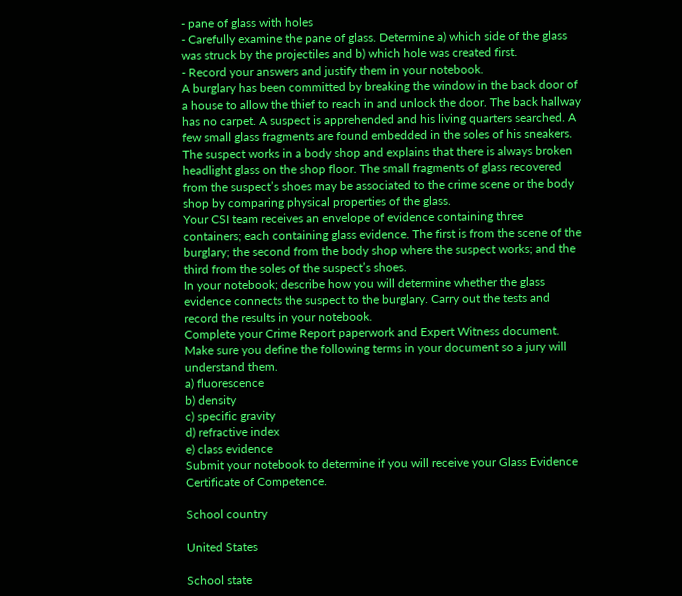- pane of glass with holes
- Carefully examine the pane of glass. Determine a) which side of the glass was struck by the projectiles and b) which hole was created first.
- Record your answers and justify them in your notebook.
A burglary has been committed by breaking the window in the back door of a house to allow the thief to reach in and unlock the door. The back hallway has no carpet. A suspect is apprehended and his living quarters searched. A few small glass fragments are found embedded in the soles of his sneakers. The suspect works in a body shop and explains that there is always broken headlight glass on the shop floor. The small fragments of glass recovered from the suspect’s shoes may be associated to the crime scene or the body shop by comparing physical properties of the glass.
Your CSI team receives an envelope of evidence containing three containers; each containing glass evidence. The first is from the scene of the burglary; the second from the body shop where the suspect works; and the third from the soles of the suspect’s shoes.
In your notebook; describe how you will determine whether the glass evidence connects the suspect to the burglary. Carry out the tests and record the results in your notebook.
Complete your Crime Report paperwork and Expert Witness document. Make sure you define the following terms in your document so a jury will understand them.
a) fluorescence
b) density
c) specific gravity
d) refractive index
e) class evidence
Submit your notebook to determine if you will receive your Glass Evidence Certificate of Competence.

School country

United States

School state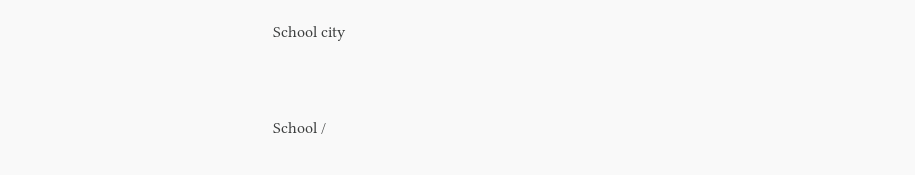School city


School /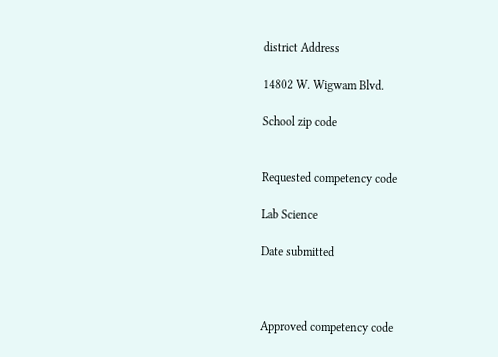district Address

14802 W. Wigwam Blvd.

School zip code


Requested competency code

Lab Science

Date submitted



Approved competency code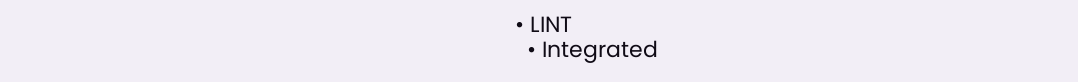• LINT
  • Integrated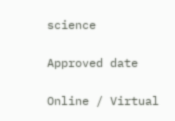science

Approved date

Online / Virtual